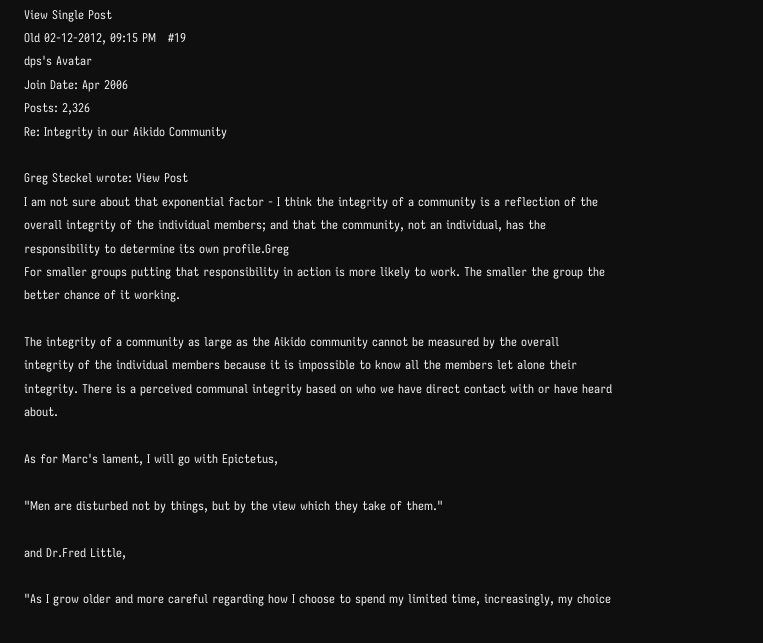View Single Post
Old 02-12-2012, 09:15 PM   #19
dps's Avatar
Join Date: Apr 2006
Posts: 2,326
Re: Integrity in our Aikido Community

Greg Steckel wrote: View Post
I am not sure about that exponential factor - I think the integrity of a community is a reflection of the overall integrity of the individual members; and that the community, not an individual, has the responsibility to determine its own profile.Greg
For smaller groups putting that responsibility in action is more likely to work. The smaller the group the better chance of it working.

The integrity of a community as large as the Aikido community cannot be measured by the overall integrity of the individual members because it is impossible to know all the members let alone their integrity. There is a perceived communal integrity based on who we have direct contact with or have heard about.

As for Marc's lament, I will go with Epictetus,

"Men are disturbed not by things, but by the view which they take of them."

and Dr.Fred Little,

"As I grow older and more careful regarding how I choose to spend my limited time, increasingly, my choice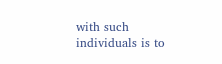with such individuals is to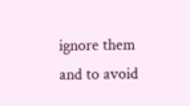ignore them and to avoid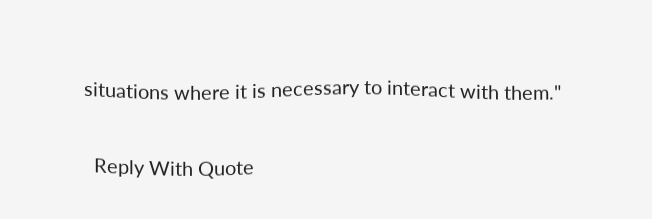situations where it is necessary to interact with them."

  Reply With Quote